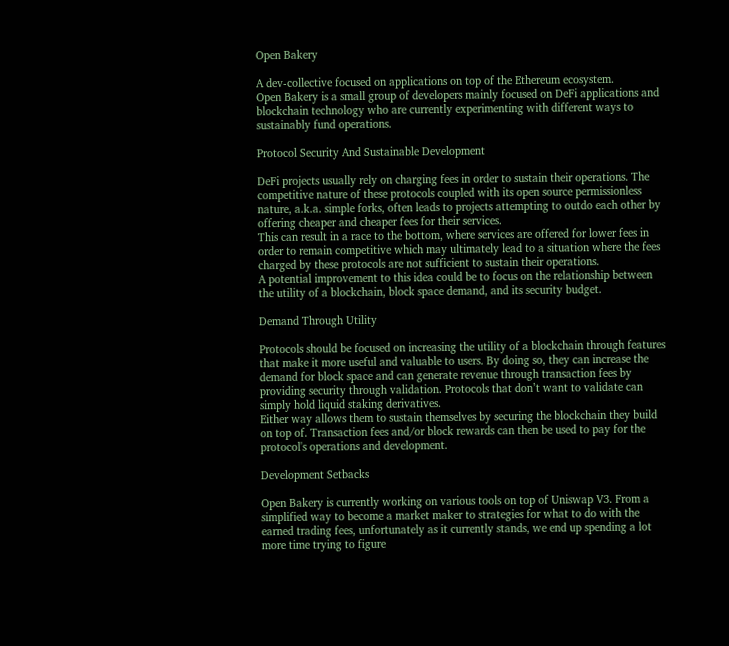Open Bakery

A dev-collective focused on applications on top of the Ethereum ecosystem.
Open Bakery is a small group of developers mainly focused on DeFi applications and blockchain technology who are currently experimenting with different ways to sustainably fund operations.

Protocol Security And Sustainable Development

DeFi projects usually rely on charging fees in order to sustain their operations. The competitive nature of these protocols coupled with its open source permissionless nature, a.k.a. simple forks, often leads to projects attempting to outdo each other by offering cheaper and cheaper fees for their services.
This can result in a race to the bottom, where services are offered for lower fees in order to remain competitive which may ultimately lead to a situation where the fees charged by these protocols are not sufficient to sustain their operations.
A potential improvement to this idea could be to focus on the relationship between the utility of a blockchain, block space demand, and its security budget.

Demand Through Utility

Protocols should be focused on increasing the utility of a blockchain through features that make it more useful and valuable to users. By doing so, they can increase the demand for block space and can generate revenue through transaction fees by providing security through validation. Protocols that don’t want to validate can simply hold liquid staking derivatives.
Either way allows them to sustain themselves by securing the blockchain they build on top of. Transaction fees and/or block rewards can then be used to pay for the protocol's operations and development.

Development Setbacks

Open Bakery is currently working on various tools on top of Uniswap V3. From a simplified way to become a market maker to strategies for what to do with the earned trading fees, unfortunately as it currently stands, we end up spending a lot more time trying to figure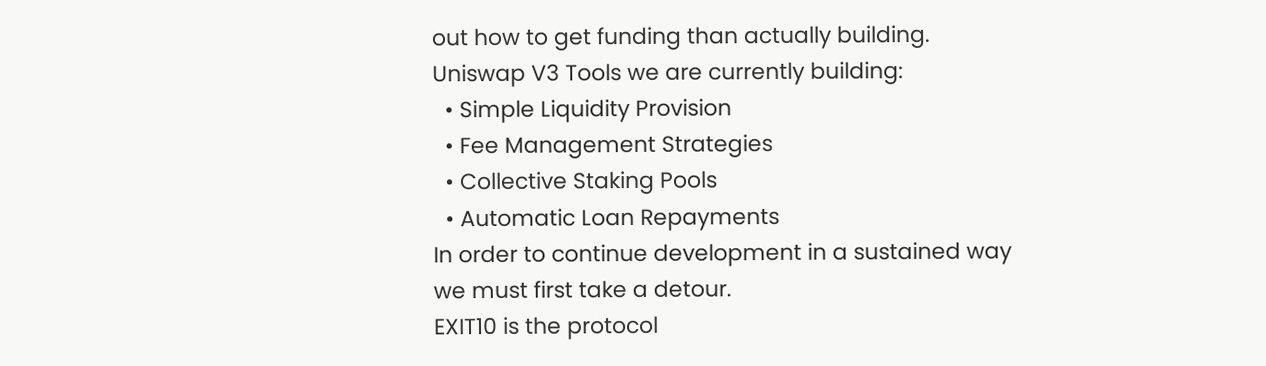out how to get funding than actually building.
Uniswap V3 Tools we are currently building:
  • Simple Liquidity Provision
  • Fee Management Strategies
  • Collective Staking Pools
  • Automatic Loan Repayments
In order to continue development in a sustained way we must first take a detour.
EXIT10 is the protocol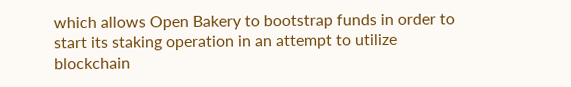which allows Open Bakery to bootstrap funds in order to start its staking operation in an attempt to utilize blockchain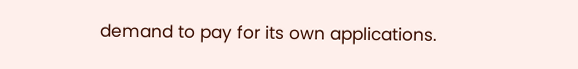demand to pay for its own applications.